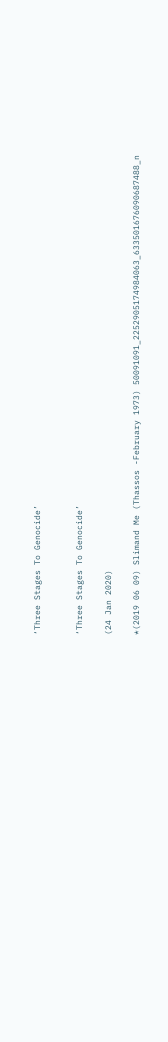‘Three Stages To Genocide’


‘Three Stages To Genocide’

(24 Jan 2020)

*(2019 06 09) Slimand Me (Thassos -February 1973) 50091091_2252905174984063_633501676090687488_n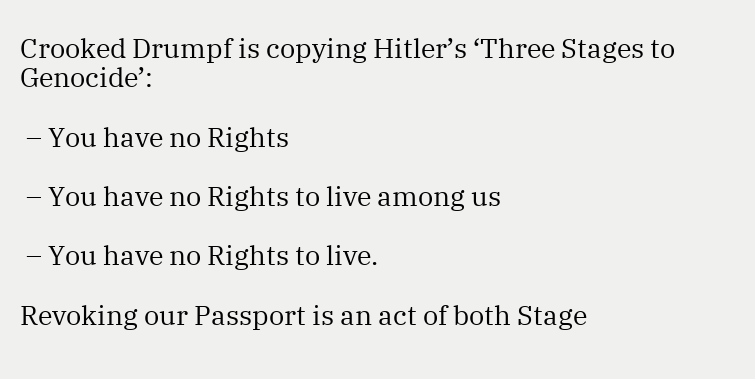Crooked Drumpf is copying Hitler’s ‘Three Stages to Genocide’:

 – You have no Rights

 – You have no Rights to live among us

 – You have no Rights to live.

Revoking our Passport is an act of both Stage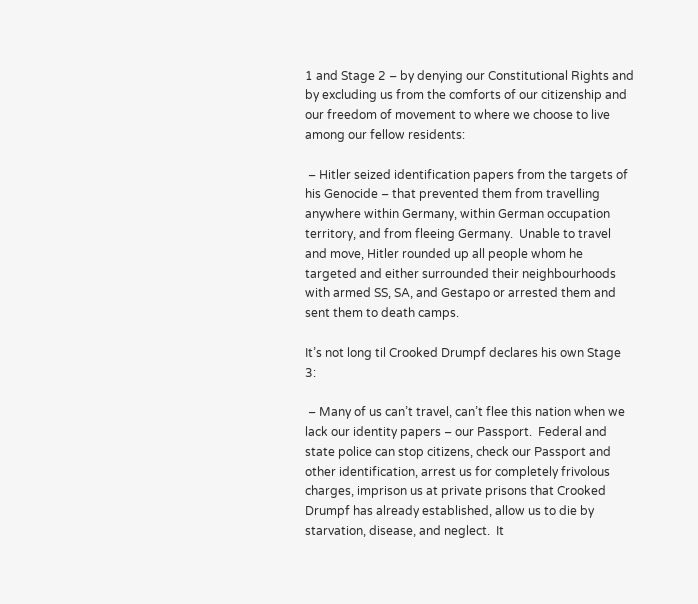1 and Stage 2 – by denying our Constitutional Rights and by excluding us from the comforts of our citizenship and our freedom of movement to where we choose to live among our fellow residents:

 – Hitler seized identification papers from the targets of his Genocide – that prevented them from travelling anywhere within Germany, within German occupation territory, and from fleeing Germany.  Unable to travel and move, Hitler rounded up all people whom he targeted and either surrounded their neighbourhoods with armed SS, SA, and Gestapo or arrested them and sent them to death camps.

It’s not long til Crooked Drumpf declares his own Stage 3:

 – Many of us can’t travel, can’t flee this nation when we lack our identity papers – our Passport.  Federal and state police can stop citizens, check our Passport and other identification, arrest us for completely frivolous charges, imprison us at private prisons that Crooked Drumpf has already established, allow us to die by starvation, disease, and neglect.  It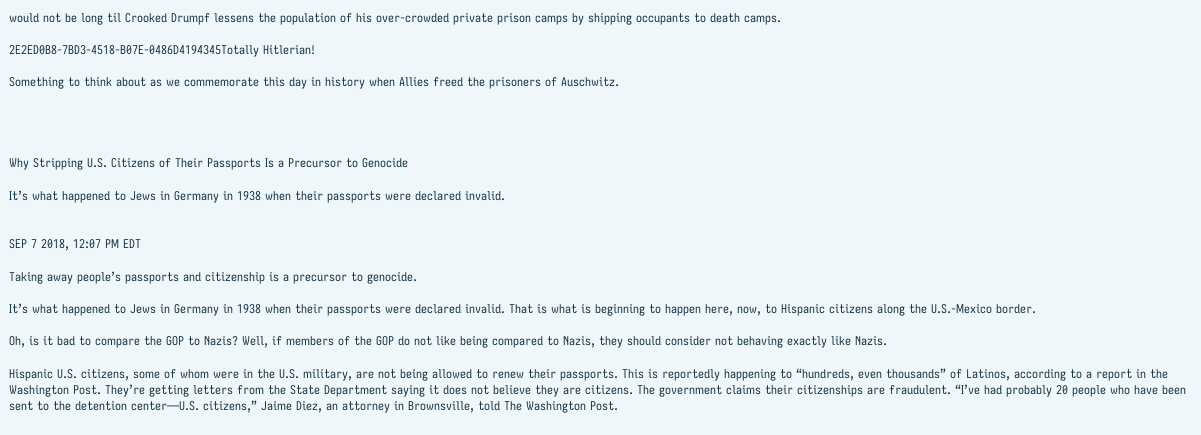would not be long til Crooked Drumpf lessens the population of his over-crowded private prison camps by shipping occupants to death camps.

2E2ED0B8-7BD3-4518-B07E-0486D4194345Totally Hitlerian!

Something to think about as we commemorate this day in history when Allies freed the prisoners of Auschwitz.




Why Stripping U.S. Citizens of Their Passports Is a Precursor to Genocide

It’s what happened to Jews in Germany in 1938 when their passports were declared invalid.


SEP 7 2018, 12:07 PM EDT

Taking away people’s passports and citizenship is a precursor to genocide.

It’s what happened to Jews in Germany in 1938 when their passports were declared invalid. That is what is beginning to happen here, now, to Hispanic citizens along the U.S.-Mexico border.

Oh, is it bad to compare the GOP to Nazis? Well, if members of the GOP do not like being compared to Nazis, they should consider not behaving exactly like Nazis.

Hispanic U.S. citizens, some of whom were in the U.S. military, are not being allowed to renew their passports. This is reportedly happening to “hundreds, even thousands” of Latinos, according to a report in the Washington Post. They’re getting letters from the State Department saying it does not believe they are citizens. The government claims their citizenships are fraudulent. “I’ve had probably 20 people who have been sent to the detention center—U.S. citizens,” Jaime Diez, an attorney in Brownsville, told The Washington Post.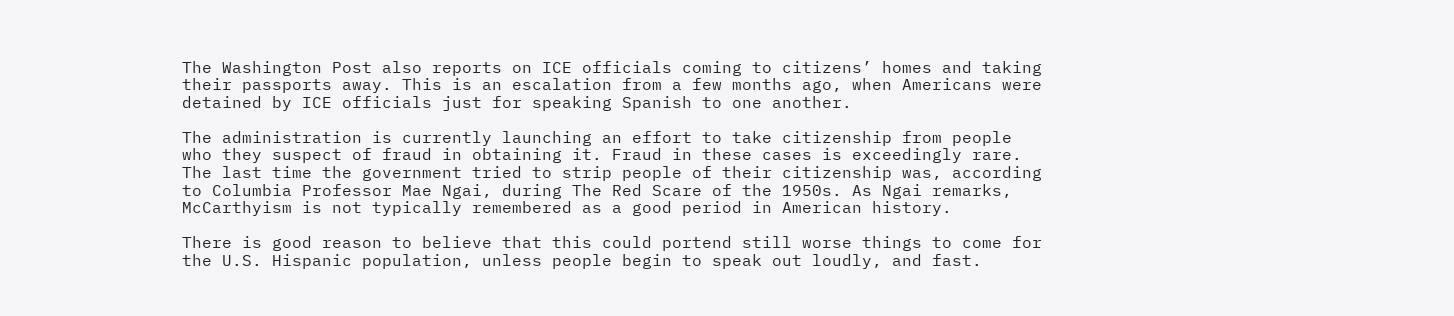The Washington Post also reports on ICE officials coming to citizens’ homes and taking their passports away. This is an escalation from a few months ago, when Americans were detained by ICE officials just for speaking Spanish to one another.

The administration is currently launching an effort to take citizenship from people who they suspect of fraud in obtaining it. Fraud in these cases is exceedingly rare. The last time the government tried to strip people of their citizenship was, according to Columbia Professor Mae Ngai, during The Red Scare of the 1950s. As Ngai remarks, McCarthyism is not typically remembered as a good period in American history.

There is good reason to believe that this could portend still worse things to come for the U.S. Hispanic population, unless people begin to speak out loudly, and fast.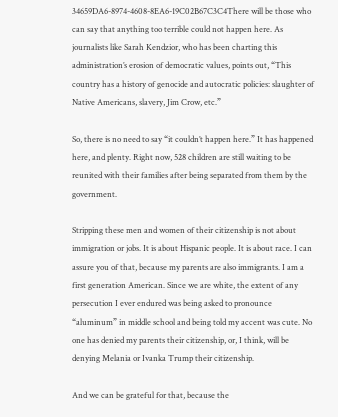34659DA6-8974-4608-8EA6-19C02B67C3C4There will be those who can say that anything too terrible could not happen here. As journalists like Sarah Kendzior, who has been charting this administration’s erosion of democratic values, points out, “This country has a history of genocide and autocratic policies: slaughter of Native Americans, slavery, Jim Crow, etc.”

So, there is no need to say “it couldn’t happen here.” It has happened here, and plenty. Right now, 528 children are still waiting to be reunited with their families after being separated from them by the government.

Stripping these men and women of their citizenship is not about immigration or jobs. It is about Hispanic people. It is about race. I can assure you of that, because my parents are also immigrants. I am a first generation American. Since we are white, the extent of any persecution I ever endured was being asked to pronounce “aluminum” in middle school and being told my accent was cute. No one has denied my parents their citizenship, or, I think, will be denying Melania or Ivanka Trump their citizenship.

And we can be grateful for that, because the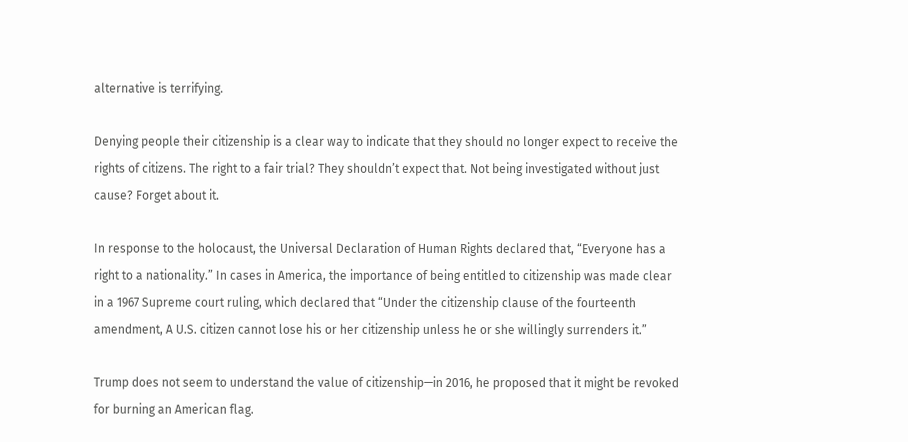alternative is terrifying.

Denying people their citizenship is a clear way to indicate that they should no longer expect to receive the rights of citizens. The right to a fair trial? They shouldn’t expect that. Not being investigated without just cause? Forget about it.

In response to the holocaust, the Universal Declaration of Human Rights declared that, “Everyone has a right to a nationality.” In cases in America, the importance of being entitled to citizenship was made clear in a 1967 Supreme court ruling, which declared that “Under the citizenship clause of the fourteenth amendment, A U.S. citizen cannot lose his or her citizenship unless he or she willingly surrenders it.”

Trump does not seem to understand the value of citizenship—in 2016, he proposed that it might be revoked for burning an American flag.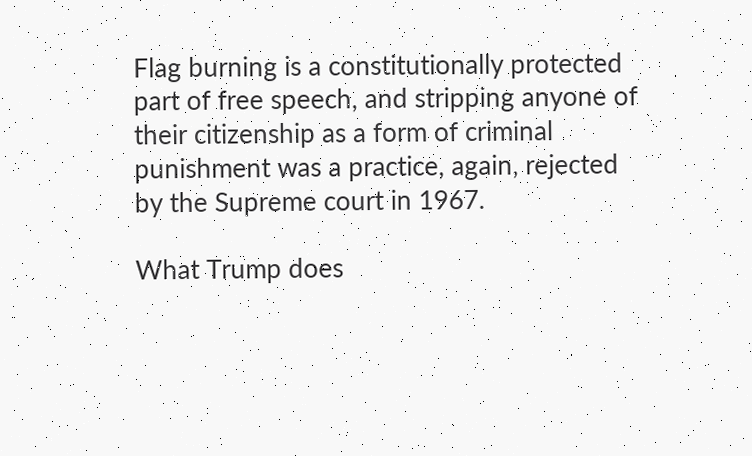Flag burning is a constitutionally protected part of free speech, and stripping anyone of their citizenship as a form of criminal punishment was a practice, again, rejected by the Supreme court in 1967.

What Trump does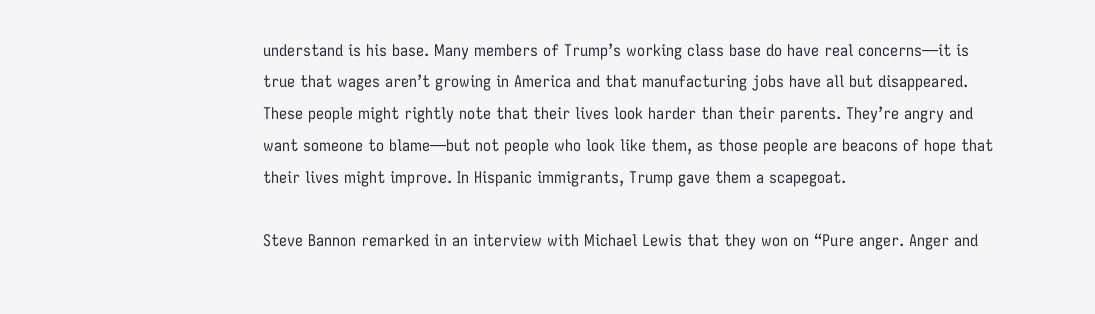understand is his base. Many members of Trump’s working class base do have real concerns—it is true that wages aren’t growing in America and that manufacturing jobs have all but disappeared. These people might rightly note that their lives look harder than their parents. They’re angry and want someone to blame—but not people who look like them, as those people are beacons of hope that their lives might improve. In Hispanic immigrants, Trump gave them a scapegoat.

Steve Bannon remarked in an interview with Michael Lewis that they won on “Pure anger. Anger and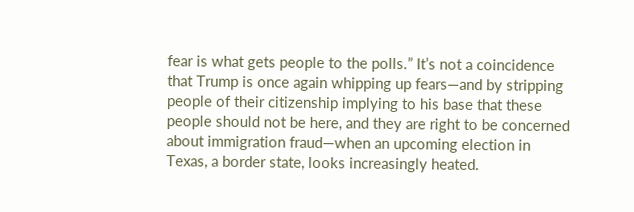fear is what gets people to the polls.” It’s not a coincidence that Trump is once again whipping up fears—and by stripping people of their citizenship implying to his base that these people should not be here, and they are right to be concerned about immigration fraud—when an upcoming election in Texas, a border state, looks increasingly heated.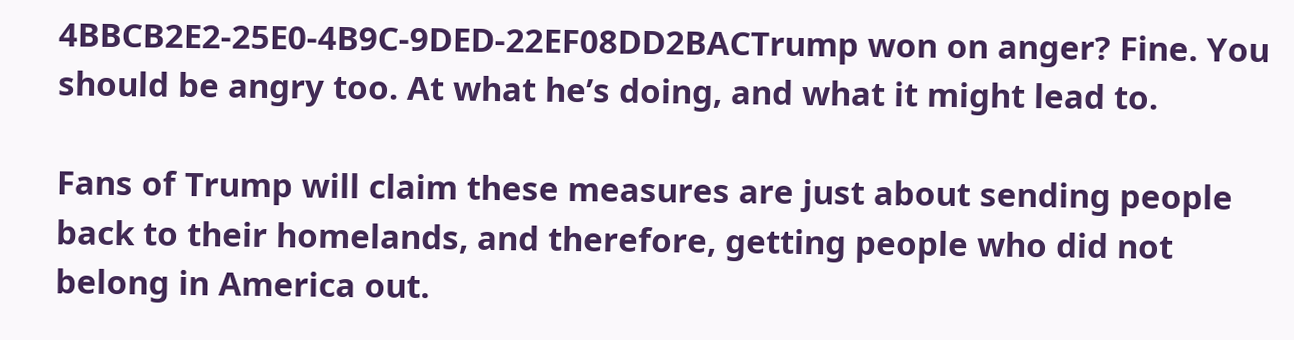4BBCB2E2-25E0-4B9C-9DED-22EF08DD2BACTrump won on anger? Fine. You should be angry too. At what he’s doing, and what it might lead to.

Fans of Trump will claim these measures are just about sending people back to their homelands, and therefore, getting people who did not belong in America out.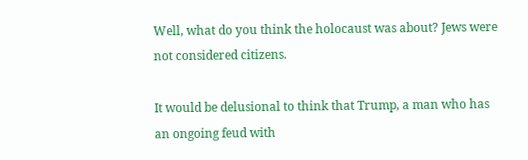Well, what do you think the holocaust was about? Jews were not considered citizens.

It would be delusional to think that Trump, a man who has an ongoing feud with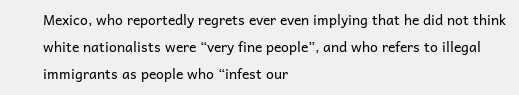Mexico, who reportedly regrets ever even implying that he did not think white nationalists were “very fine people”, and who refers to illegal immigrants as people who “infest our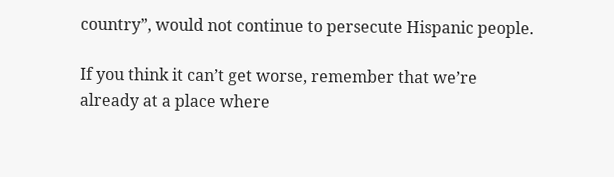country”, would not continue to persecute Hispanic people.

If you think it can’t get worse, remember that we’re already at a place where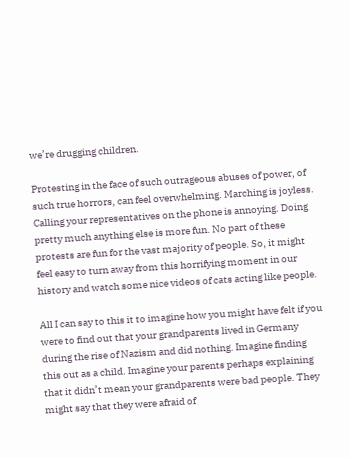we’re drugging children.

Protesting in the face of such outrageous abuses of power, of such true horrors, can feel overwhelming. Marching is joyless. Calling your representatives on the phone is annoying. Doing pretty much anything else is more fun. No part of these protests are fun for the vast majority of people. So, it might feel easy to turn away from this horrifying moment in our history and watch some nice videos of cats acting like people.

All I can say to this it to imagine how you might have felt if you were to find out that your grandparents lived in Germany during the rise of Nazism and did nothing. Imagine finding this out as a child. Imagine your parents perhaps explaining that it didn’t mean your grandparents were bad people. They might say that they were afraid of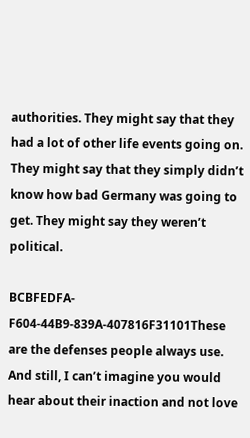authorities. They might say that they had a lot of other life events going on. They might say that they simply didn’t know how bad Germany was going to get. They might say they weren’t political.

BCBFEDFA-F604-44B9-839A-407816F31101These are the defenses people always use. And still, I can’t imagine you would hear about their inaction and not love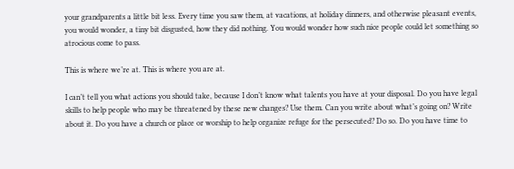your grandparents a little bit less. Every time you saw them, at vacations, at holiday dinners, and otherwise pleasant events, you would wonder, a tiny bit disgusted, how they did nothing. You would wonder how such nice people could let something so atrocious come to pass.

This is where we’re at. This is where you are at.

I can’t tell you what actions you should take, because I don’t know what talents you have at your disposal. Do you have legal skills to help people who may be threatened by these new changes? Use them. Can you write about what’s going on? Write about it. Do you have a church or place or worship to help organize refuge for the persecuted? Do so. Do you have time to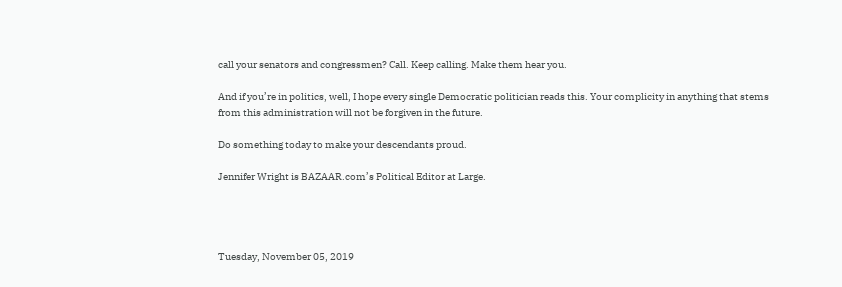call your senators and congressmen? Call. Keep calling. Make them hear you.

And if you’re in politics, well, I hope every single Democratic politician reads this. Your complicity in anything that stems from this administration will not be forgiven in the future.

Do something today to make your descendants proud.

Jennifer Wright is BAZAAR.com’s Political Editor at Large.




Tuesday, November 05, 2019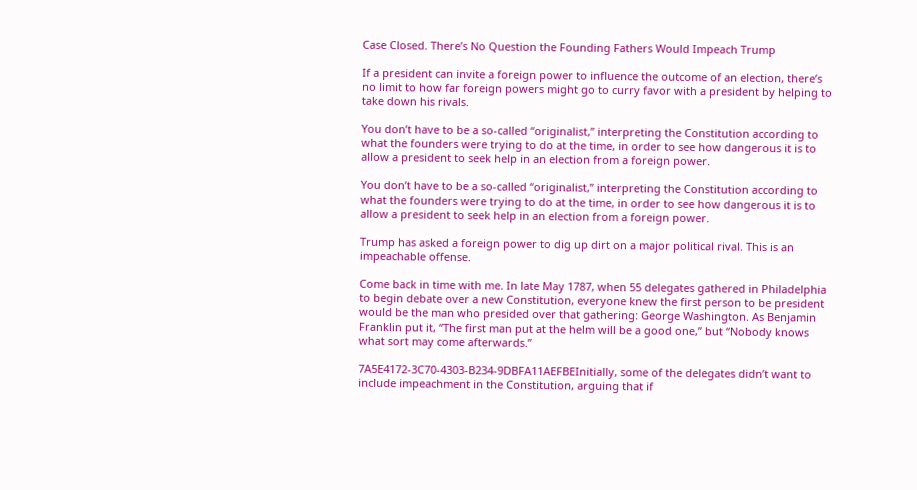Case Closed. There’s No Question the Founding Fathers Would Impeach Trump

If a president can invite a foreign power to influence the outcome of an election, there’s no limit to how far foreign powers might go to curry favor with a president by helping to take down his rivals.

You don’t have to be a so-called “originalist,” interpreting the Constitution according to what the founders were trying to do at the time, in order to see how dangerous it is to allow a president to seek help in an election from a foreign power.

You don’t have to be a so-called “originalist,” interpreting the Constitution according to what the founders were trying to do at the time, in order to see how dangerous it is to allow a president to seek help in an election from a foreign power.

Trump has asked a foreign power to dig up dirt on a major political rival. This is an impeachable offense.

Come back in time with me. In late May 1787, when 55 delegates gathered in Philadelphia to begin debate over a new Constitution, everyone knew the first person to be president would be the man who presided over that gathering: George Washington. As Benjamin Franklin put it, “The first man put at the helm will be a good one,” but “Nobody knows what sort may come afterwards.”

7A5E4172-3C70-4303-B234-9DBFA11AEFBEInitially, some of the delegates didn’t want to include impeachment in the Constitution, arguing that if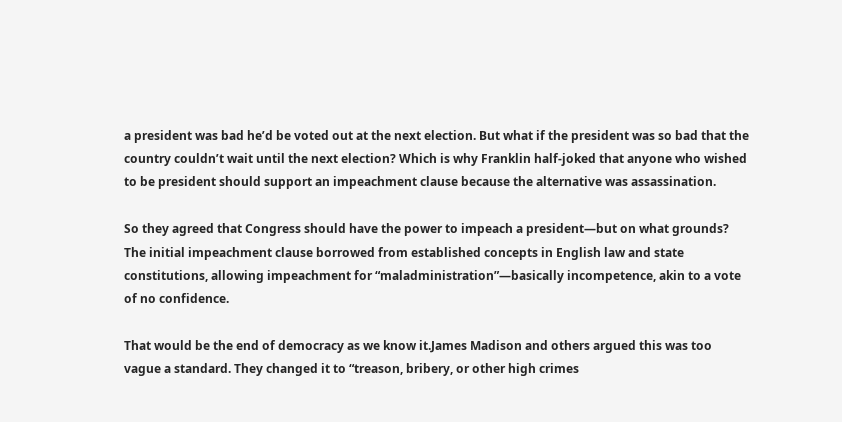a president was bad he’d be voted out at the next election. But what if the president was so bad that the country couldn’t wait until the next election? Which is why Franklin half-joked that anyone who wished to be president should support an impeachment clause because the alternative was assassination.

So they agreed that Congress should have the power to impeach a president—but on what grounds? The initial impeachment clause borrowed from established concepts in English law and state constitutions, allowing impeachment for “maladministration”—basically incompetence, akin to a vote of no confidence.

That would be the end of democracy as we know it.James Madison and others argued this was too vague a standard. They changed it to “treason, bribery, or other high crimes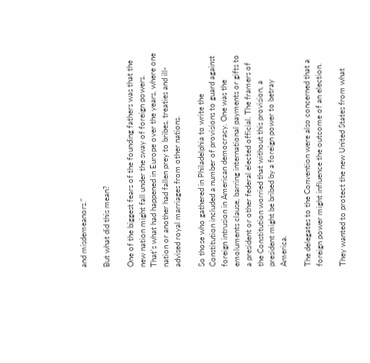and misdemeanors.”

But what did this mean?

One of the biggest fears of the founding fathers was that the new nation might fall under the sway of foreign powers. That’s what had happened in Europe over the years, where one nation or another had fallen prey to bribes, treaties and ill-advised royal marriages from other nations.

So those who gathered in Philadelphia to write the Constitution included a number of provisions to guard against foreign intrusion in American democracy. One was the emoluments clause, barring international payments or gifts to a president or other federal elected official. The framers of the Constitution worried that without this provision, a president might be bribed by a foreign power to betray America.

The delegates to the Convention were also concerned that a foreign power might influence the outcome of an election.

They wanted to protect the new United States from what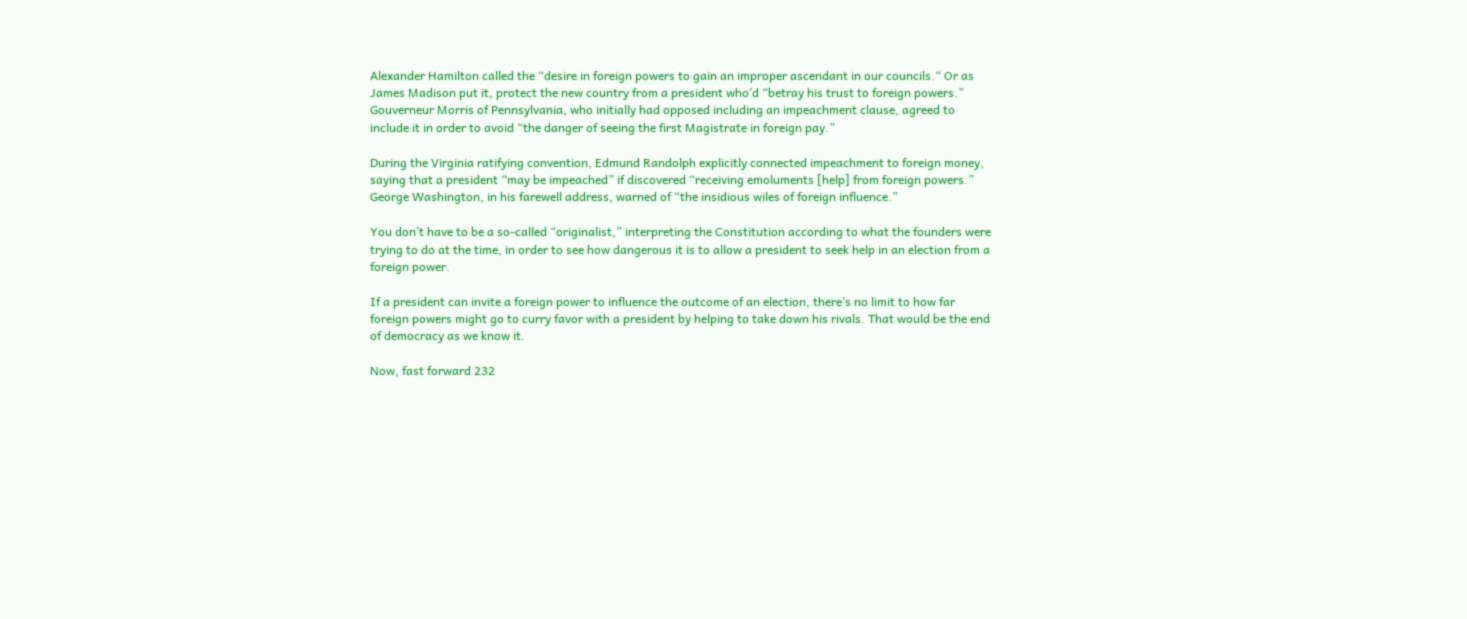Alexander Hamilton called the “desire in foreign powers to gain an improper ascendant in our councils.“ Or as James Madison put it, protect the new country from a president who’d “betray his trust to foreign powers.” Gouverneur Morris of Pennsylvania, who initially had opposed including an impeachment clause, agreed to include it in order to avoid “the danger of seeing the first Magistrate in foreign pay.”

During the Virginia ratifying convention, Edmund Randolph explicitly connected impeachment to foreign money, saying that a president “may be impeached” if discovered “receiving emoluments [help] from foreign powers.” George Washington, in his farewell address, warned of “the insidious wiles of foreign influence.”

You don’t have to be a so-called “originalist,” interpreting the Constitution according to what the founders were trying to do at the time, in order to see how dangerous it is to allow a president to seek help in an election from a foreign power.

If a president can invite a foreign power to influence the outcome of an election, there’s no limit to how far foreign powers might go to curry favor with a president by helping to take down his rivals. That would be the end of democracy as we know it.

Now, fast forward 232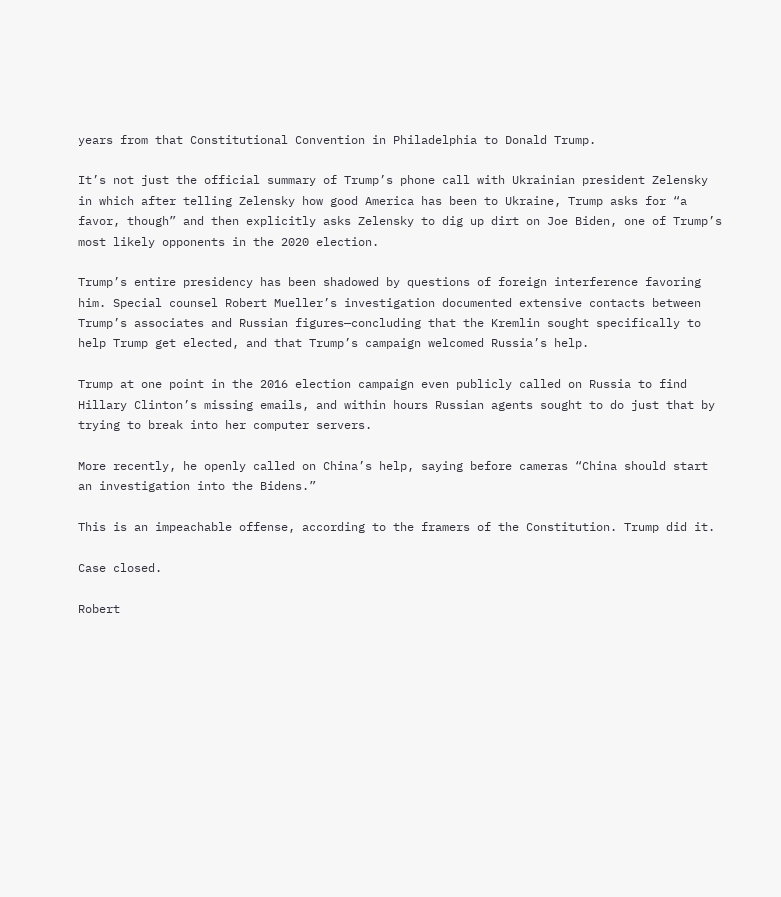years from that Constitutional Convention in Philadelphia to Donald Trump.

It’s not just the official summary of Trump’s phone call with Ukrainian president Zelensky in which after telling Zelensky how good America has been to Ukraine, Trump asks for “a favor, though” and then explicitly asks Zelensky to dig up dirt on Joe Biden, one of Trump’s most likely opponents in the 2020 election.

Trump’s entire presidency has been shadowed by questions of foreign interference favoring him. Special counsel Robert Mueller’s investigation documented extensive contacts between Trump’s associates and Russian figures—concluding that the Kremlin sought specifically to help Trump get elected, and that Trump’s campaign welcomed Russia’s help.

Trump at one point in the 2016 election campaign even publicly called on Russia to find Hillary Clinton’s missing emails, and within hours Russian agents sought to do just that by trying to break into her computer servers.

More recently, he openly called on China’s help, saying before cameras “China should start an investigation into the Bidens.”

This is an impeachable offense, according to the framers of the Constitution. Trump did it.

Case closed.

Robert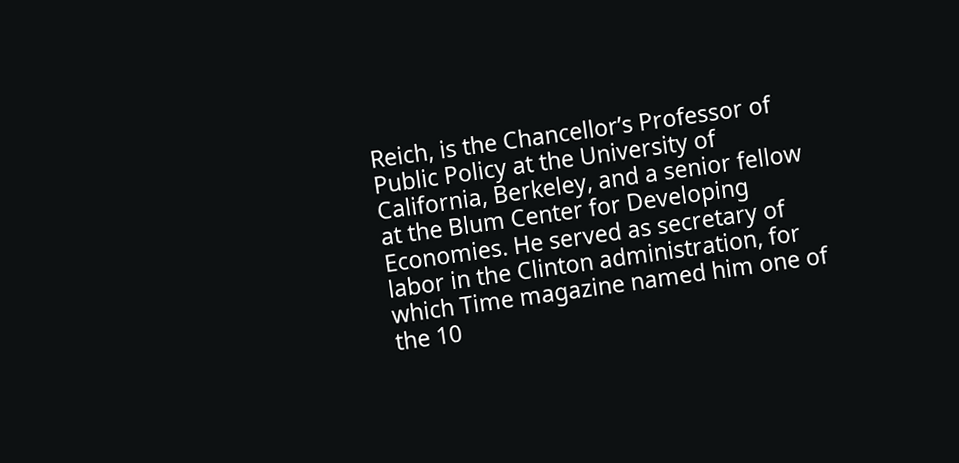Reich, is the Chancellor’s Professor of Public Policy at the University of California, Berkeley, and a senior fellow at the Blum Center for Developing Economies. He served as secretary of labor in the Clinton administration, for which Time magazine named him one of the 10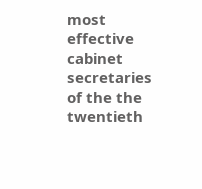most effective cabinet secretaries of the the twentieth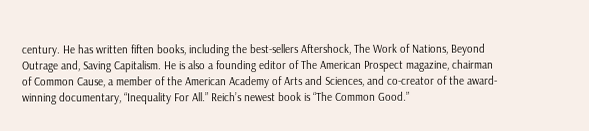century. He has written fiften books, including the best-sellers Aftershock, The Work of Nations, Beyond Outrage and, Saving Capitalism. He is also a founding editor of The American Prospect magazine, chairman of Common Cause, a member of the American Academy of Arts and Sciences, and co-creator of the award-winning documentary, “Inequality For All.” Reich’s newest book is “The Common Good.”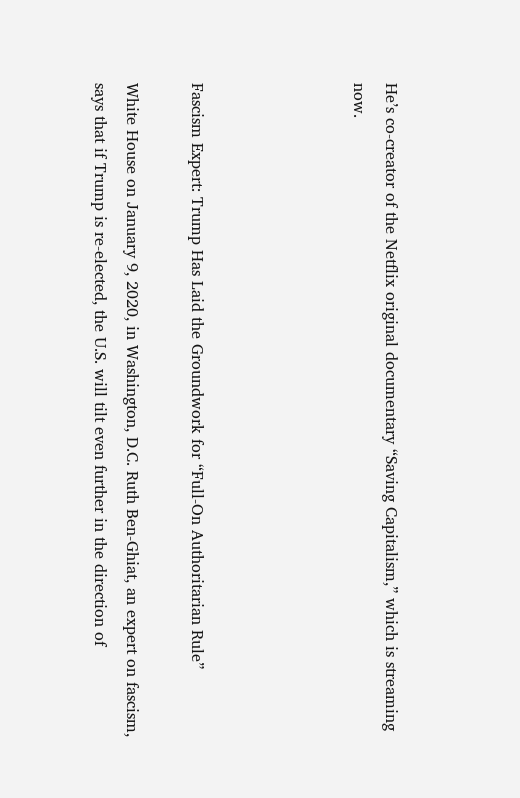He’s co-creator of the Netflix original documentary “Saving Capitalism,” which is streaming now.




Fascism Expert: Trump Has Laid the Groundwork for “Full-On Authoritarian Rule”

White House on January 9, 2020, in Washington, D.C. Ruth Ben-Ghiat, an expert on fascism, says that if Trump is re-elected, the U.S. will tilt even further in the direction of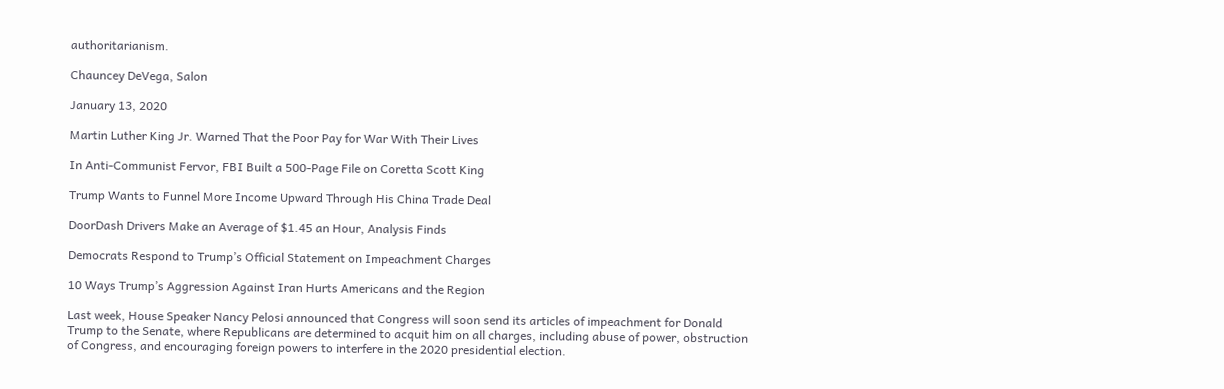authoritarianism.

Chauncey DeVega, Salon

January 13, 2020

Martin Luther King Jr. Warned That the Poor Pay for War With Their Lives

In Anti-Communist Fervor, FBI Built a 500-Page File on Coretta Scott King

Trump Wants to Funnel More Income Upward Through His China Trade Deal

DoorDash Drivers Make an Average of $1.45 an Hour, Analysis Finds

Democrats Respond to Trump’s Official Statement on Impeachment Charges

10 Ways Trump’s Aggression Against Iran Hurts Americans and the Region

Last week, House Speaker Nancy Pelosi announced that Congress will soon send its articles of impeachment for Donald Trump to the Senate, where Republicans are determined to acquit him on all charges, including abuse of power, obstruction of Congress, and encouraging foreign powers to interfere in the 2020 presidential election.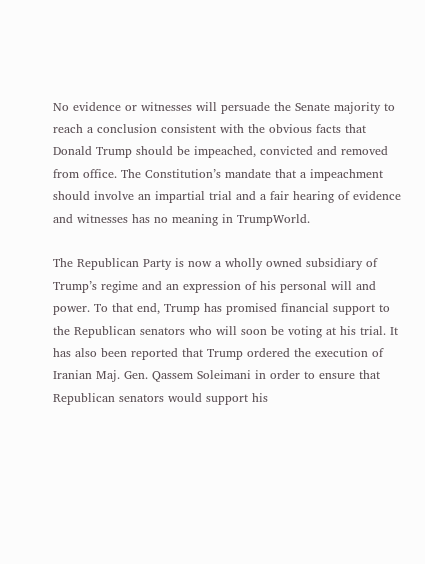No evidence or witnesses will persuade the Senate majority to reach a conclusion consistent with the obvious facts that Donald Trump should be impeached, convicted and removed from office. The Constitution’s mandate that a impeachment should involve an impartial trial and a fair hearing of evidence and witnesses has no meaning in TrumpWorld.

The Republican Party is now a wholly owned subsidiary of Trump’s regime and an expression of his personal will and power. To that end, Trump has promised financial support to the Republican senators who will soon be voting at his trial. It has also been reported that Trump ordered the execution of Iranian Maj. Gen. Qassem Soleimani in order to ensure that Republican senators would support his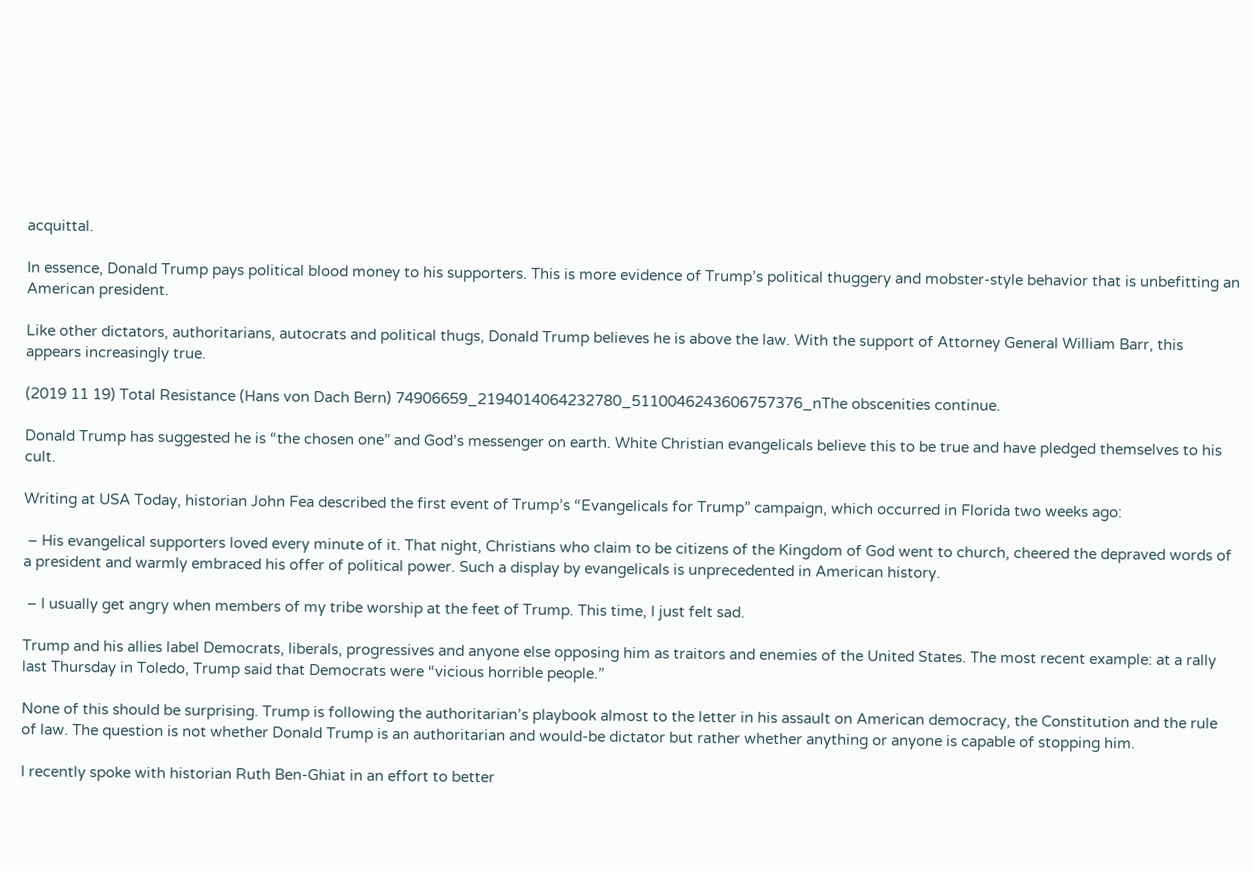acquittal.

In essence, Donald Trump pays political blood money to his supporters. This is more evidence of Trump’s political thuggery and mobster-style behavior that is unbefitting an American president.

Like other dictators, authoritarians, autocrats and political thugs, Donald Trump believes he is above the law. With the support of Attorney General William Barr, this appears increasingly true.

(2019 11 19) Total Resistance (Hans von Dach Bern) 74906659_2194014064232780_5110046243606757376_nThe obscenities continue.

Donald Trump has suggested he is “the chosen one” and God’s messenger on earth. White Christian evangelicals believe this to be true and have pledged themselves to his cult.

Writing at USA Today, historian John Fea described the first event of Trump’s “Evangelicals for Trump” campaign, which occurred in Florida two weeks ago:

 – His evangelical supporters loved every minute of it. That night, Christians who claim to be citizens of the Kingdom of God went to church, cheered the depraved words of a president and warmly embraced his offer of political power. Such a display by evangelicals is unprecedented in American history.

 – I usually get angry when members of my tribe worship at the feet of Trump. This time, I just felt sad.

Trump and his allies label Democrats, liberals, progressives and anyone else opposing him as traitors and enemies of the United States. The most recent example: at a rally last Thursday in Toledo, Trump said that Democrats were “vicious horrible people.”

None of this should be surprising. Trump is following the authoritarian’s playbook almost to the letter in his assault on American democracy, the Constitution and the rule of law. The question is not whether Donald Trump is an authoritarian and would-be dictator but rather whether anything or anyone is capable of stopping him.

I recently spoke with historian Ruth Ben-Ghiat in an effort to better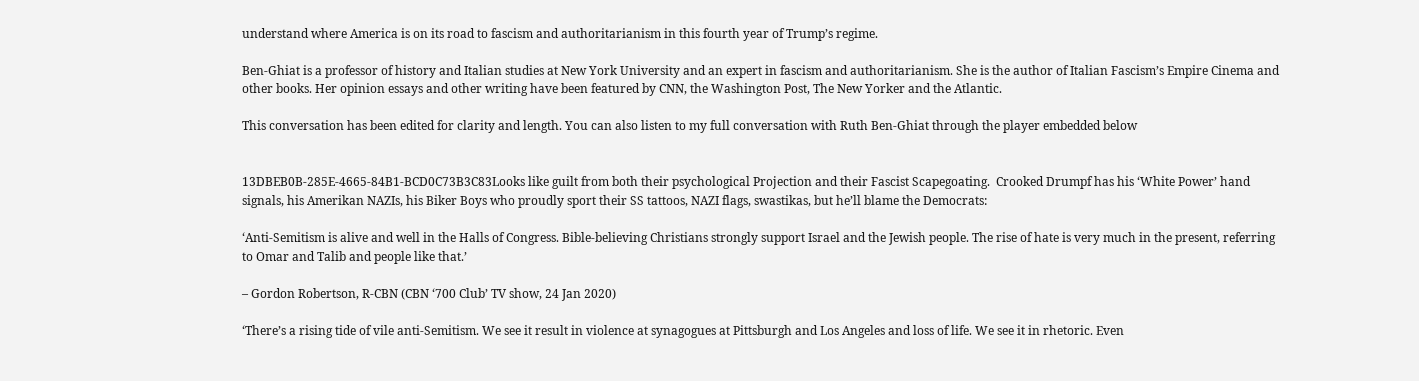understand where America is on its road to fascism and authoritarianism in this fourth year of Trump’s regime.

Ben-Ghiat is a professor of history and Italian studies at New York University and an expert in fascism and authoritarianism. She is the author of Italian Fascism’s Empire Cinema and other books. Her opinion essays and other writing have been featured by CNN, the Washington Post, The New Yorker and the Atlantic.

This conversation has been edited for clarity and length. You can also listen to my full conversation with Ruth Ben-Ghiat through the player embedded below


13DBEB0B-285E-4665-84B1-BCD0C73B3C83Looks like guilt from both their psychological Projection and their Fascist Scapegoating.  Crooked Drumpf has his ‘White Power’ hand signals, his Amerikan NAZIs, his Biker Boys who proudly sport their SS tattoos, NAZI flags, swastikas, but he’ll blame the Democrats:

‘Anti-Semitism is alive and well in the Halls of Congress. Bible-believing Christians strongly support Israel and the Jewish people. The rise of hate is very much in the present, referring to Omar and Talib and people like that.’

– Gordon Robertson, R-CBN (CBN ‘700 Club’ TV show, 24 Jan 2020)

‘There’s a rising tide of vile anti-Semitism. We see it result in violence at synagogues at Pittsburgh and Los Angeles and loss of life. We see it in rhetoric. Even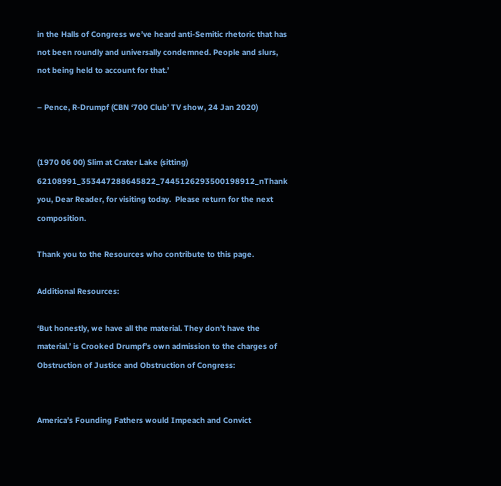in the Halls of Congress we’ve heard anti-Semitic rhetoric that has not been roundly and universally condemned. People and slurs, not being held to account for that.’

– Pence, R-Drumpf (CBN ‘700 Club’ TV show, 24 Jan 2020)


(1970 06 00) Slim at Crater Lake (sitting) 62108991_353447288645822_7445126293500198912_nThank you, Dear Reader, for visiting today.  Please return for the next composition.

Thank you to the Resources who contribute to this page.

Additional Resources:

‘But honestly, we have all the material. They don’t have the material.’ is Crooked Drumpf’s own admission to the charges of Obstruction of Justice and Obstruction of Congress:


America’s Founding Fathers would Impeach and Convict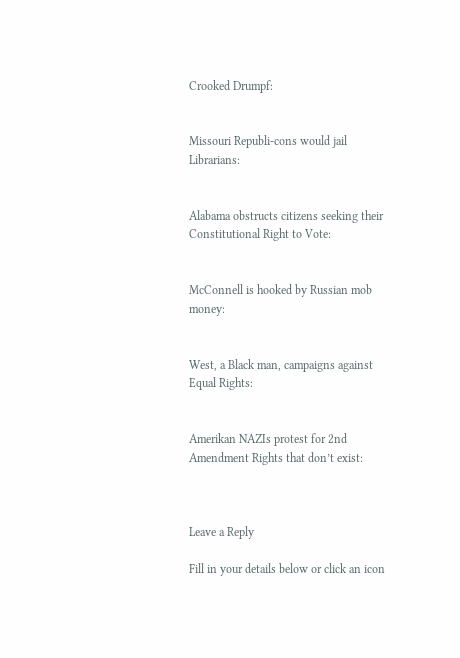Crooked Drumpf:


Missouri Republi-cons would jail Librarians:


Alabama obstructs citizens seeking their Constitutional Right to Vote:


McConnell is hooked by Russian mob money:


West, a Black man, campaigns against Equal Rights:


Amerikan NAZIs protest for 2nd Amendment Rights that don’t exist:



Leave a Reply

Fill in your details below or click an icon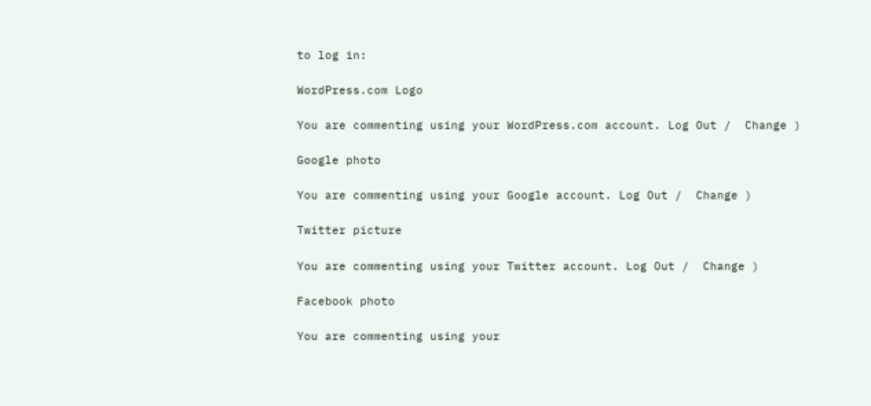to log in:

WordPress.com Logo

You are commenting using your WordPress.com account. Log Out /  Change )

Google photo

You are commenting using your Google account. Log Out /  Change )

Twitter picture

You are commenting using your Twitter account. Log Out /  Change )

Facebook photo

You are commenting using your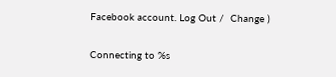Facebook account. Log Out /  Change )

Connecting to %s